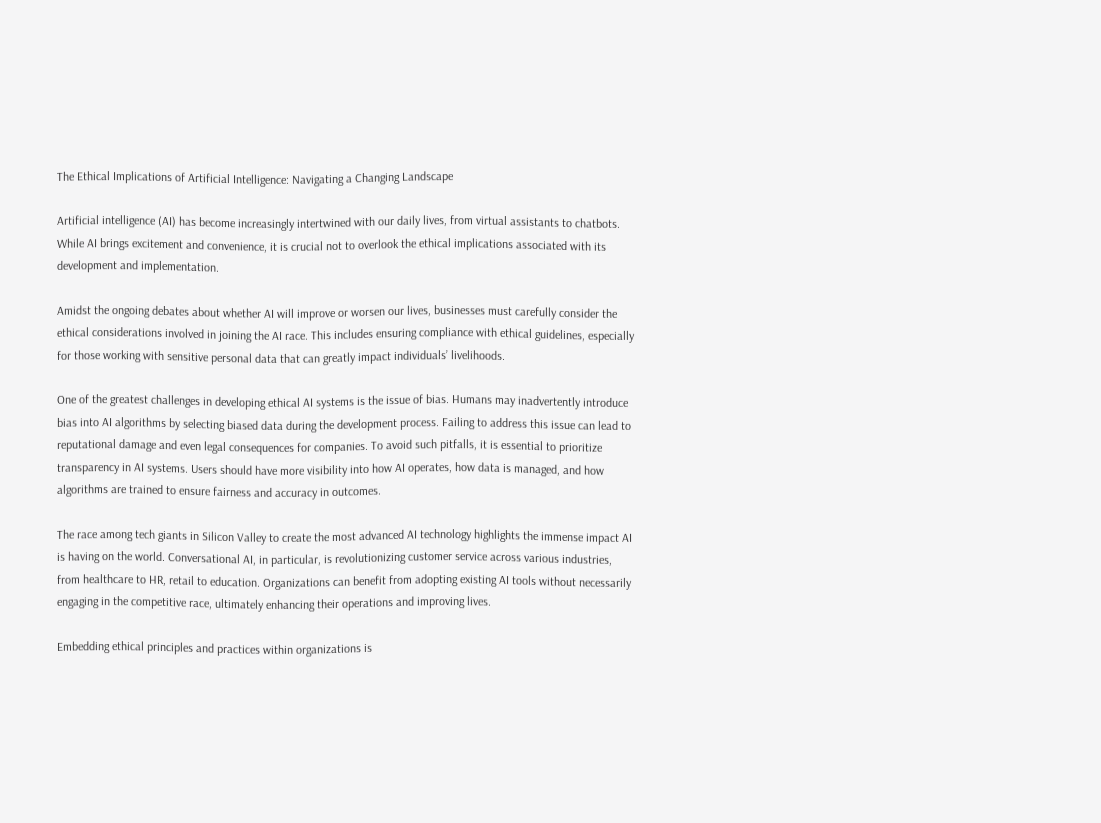The Ethical Implications of Artificial Intelligence: Navigating a Changing Landscape

Artificial intelligence (AI) has become increasingly intertwined with our daily lives, from virtual assistants to chatbots. While AI brings excitement and convenience, it is crucial not to overlook the ethical implications associated with its development and implementation.

Amidst the ongoing debates about whether AI will improve or worsen our lives, businesses must carefully consider the ethical considerations involved in joining the AI race. This includes ensuring compliance with ethical guidelines, especially for those working with sensitive personal data that can greatly impact individuals’ livelihoods.

One of the greatest challenges in developing ethical AI systems is the issue of bias. Humans may inadvertently introduce bias into AI algorithms by selecting biased data during the development process. Failing to address this issue can lead to reputational damage and even legal consequences for companies. To avoid such pitfalls, it is essential to prioritize transparency in AI systems. Users should have more visibility into how AI operates, how data is managed, and how algorithms are trained to ensure fairness and accuracy in outcomes.

The race among tech giants in Silicon Valley to create the most advanced AI technology highlights the immense impact AI is having on the world. Conversational AI, in particular, is revolutionizing customer service across various industries, from healthcare to HR, retail to education. Organizations can benefit from adopting existing AI tools without necessarily engaging in the competitive race, ultimately enhancing their operations and improving lives.

Embedding ethical principles and practices within organizations is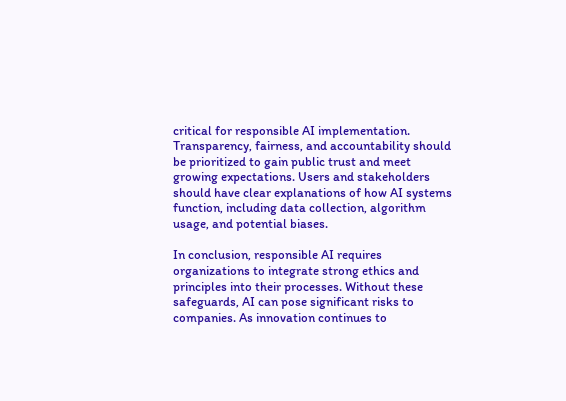critical for responsible AI implementation. Transparency, fairness, and accountability should be prioritized to gain public trust and meet growing expectations. Users and stakeholders should have clear explanations of how AI systems function, including data collection, algorithm usage, and potential biases.

In conclusion, responsible AI requires organizations to integrate strong ethics and principles into their processes. Without these safeguards, AI can pose significant risks to companies. As innovation continues to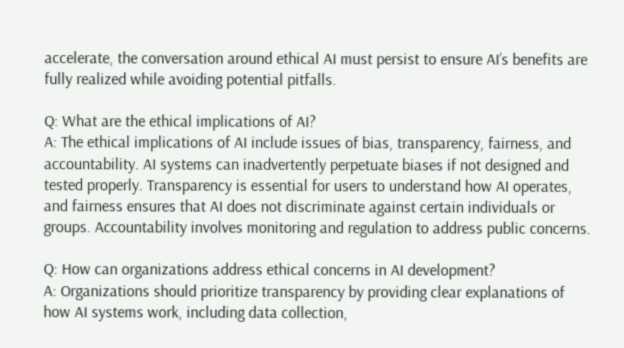accelerate, the conversation around ethical AI must persist to ensure AI’s benefits are fully realized while avoiding potential pitfalls.

Q: What are the ethical implications of AI?
A: The ethical implications of AI include issues of bias, transparency, fairness, and accountability. AI systems can inadvertently perpetuate biases if not designed and tested properly. Transparency is essential for users to understand how AI operates, and fairness ensures that AI does not discriminate against certain individuals or groups. Accountability involves monitoring and regulation to address public concerns.

Q: How can organizations address ethical concerns in AI development?
A: Organizations should prioritize transparency by providing clear explanations of how AI systems work, including data collection,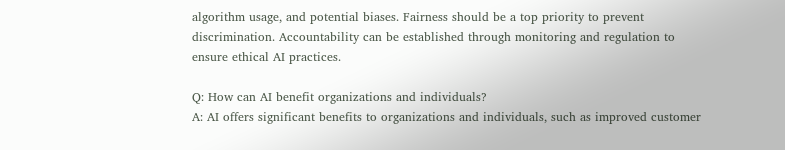algorithm usage, and potential biases. Fairness should be a top priority to prevent discrimination. Accountability can be established through monitoring and regulation to ensure ethical AI practices.

Q: How can AI benefit organizations and individuals?
A: AI offers significant benefits to organizations and individuals, such as improved customer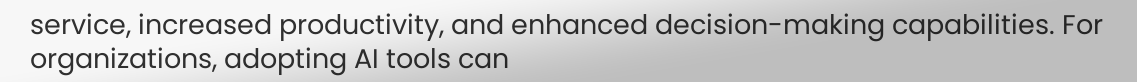service, increased productivity, and enhanced decision-making capabilities. For organizations, adopting AI tools can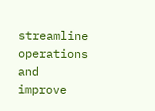streamline operations and improve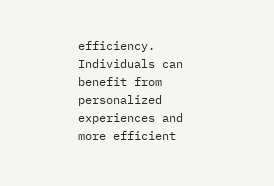efficiency. Individuals can benefit from personalized experiences and more efficient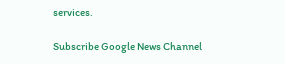services.

Subscribe Google News Channel